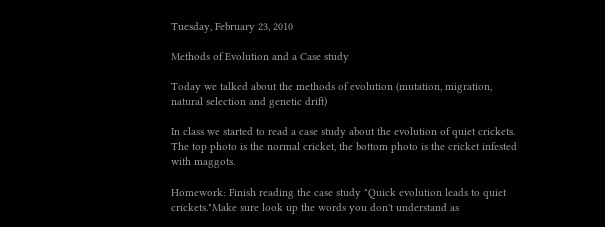Tuesday, February 23, 2010

Methods of Evolution and a Case study

Today we talked about the methods of evolution (mutation, migration, natural selection and genetic drift)

In class we started to read a case study about the evolution of quiet crickets. The top photo is the normal cricket, the bottom photo is the cricket infested with maggots.

Homework: Finish reading the case study "Quick evolution leads to quiet crickets."Make sure look up the words you don't understand as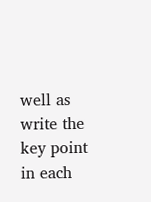well as write the key point in each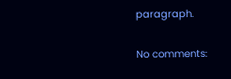paragraph.

No comments: